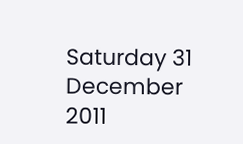Saturday 31 December 2011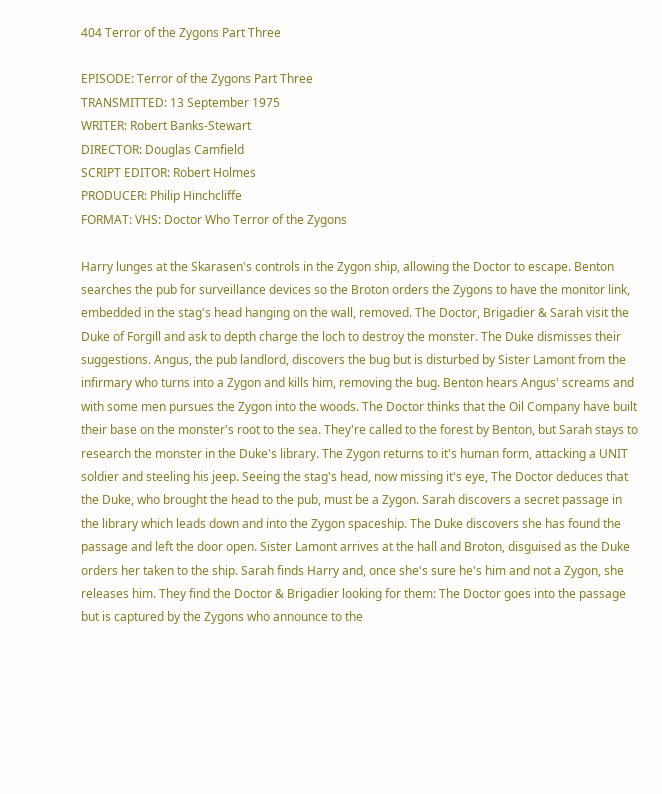404 Terror of the Zygons Part Three

EPISODE: Terror of the Zygons Part Three
TRANSMITTED: 13 September 1975
WRITER: Robert Banks-Stewart
DIRECTOR: Douglas Camfield
SCRIPT EDITOR: Robert Holmes
PRODUCER: Philip Hinchcliffe
FORMAT: VHS: Doctor Who Terror of the Zygons

Harry lunges at the Skarasen's controls in the Zygon ship, allowing the Doctor to escape. Benton searches the pub for surveillance devices so the Broton orders the Zygons to have the monitor link, embedded in the stag's head hanging on the wall, removed. The Doctor, Brigadier & Sarah visit the Duke of Forgill and ask to depth charge the loch to destroy the monster. The Duke dismisses their suggestions. Angus, the pub landlord, discovers the bug but is disturbed by Sister Lamont from the infirmary who turns into a Zygon and kills him, removing the bug. Benton hears Angus' screams and with some men pursues the Zygon into the woods. The Doctor thinks that the Oil Company have built their base on the monster's root to the sea. They're called to the forest by Benton, but Sarah stays to research the monster in the Duke's library. The Zygon returns to it's human form, attacking a UNIT soldier and steeling his jeep. Seeing the stag's head, now missing it's eye, The Doctor deduces that the Duke, who brought the head to the pub, must be a Zygon. Sarah discovers a secret passage in the library which leads down and into the Zygon spaceship. The Duke discovers she has found the passage and left the door open. Sister Lamont arrives at the hall and Broton, disguised as the Duke orders her taken to the ship. Sarah finds Harry and, once she's sure he's him and not a Zygon, she releases him. They find the Doctor & Brigadier looking for them: The Doctor goes into the passage but is captured by the Zygons who announce to the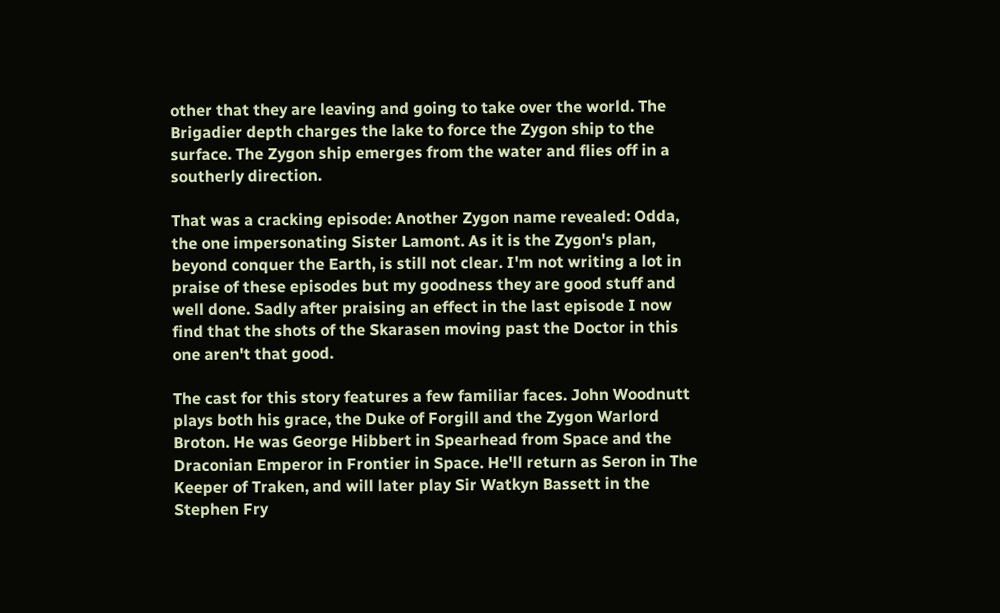other that they are leaving and going to take over the world. The Brigadier depth charges the lake to force the Zygon ship to the surface. The Zygon ship emerges from the water and flies off in a southerly direction.

That was a cracking episode: Another Zygon name revealed: Odda, the one impersonating Sister Lamont. As it is the Zygon's plan, beyond conquer the Earth, is still not clear. I'm not writing a lot in praise of these episodes but my goodness they are good stuff and well done. Sadly after praising an effect in the last episode I now find that the shots of the Skarasen moving past the Doctor in this one aren't that good.

The cast for this story features a few familiar faces. John Woodnutt plays both his grace, the Duke of Forgill and the Zygon Warlord Broton. He was George Hibbert in Spearhead from Space and the Draconian Emperor in Frontier in Space. He'll return as Seron in The Keeper of Traken, and will later play Sir Watkyn Bassett in the Stephen Fry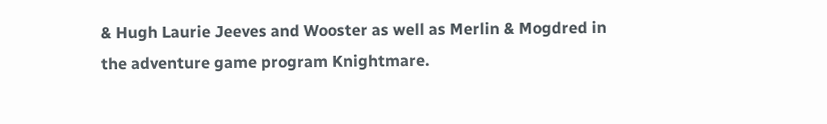& Hugh Laurie Jeeves and Wooster as well as Merlin & Mogdred in the adventure game program Knightmare.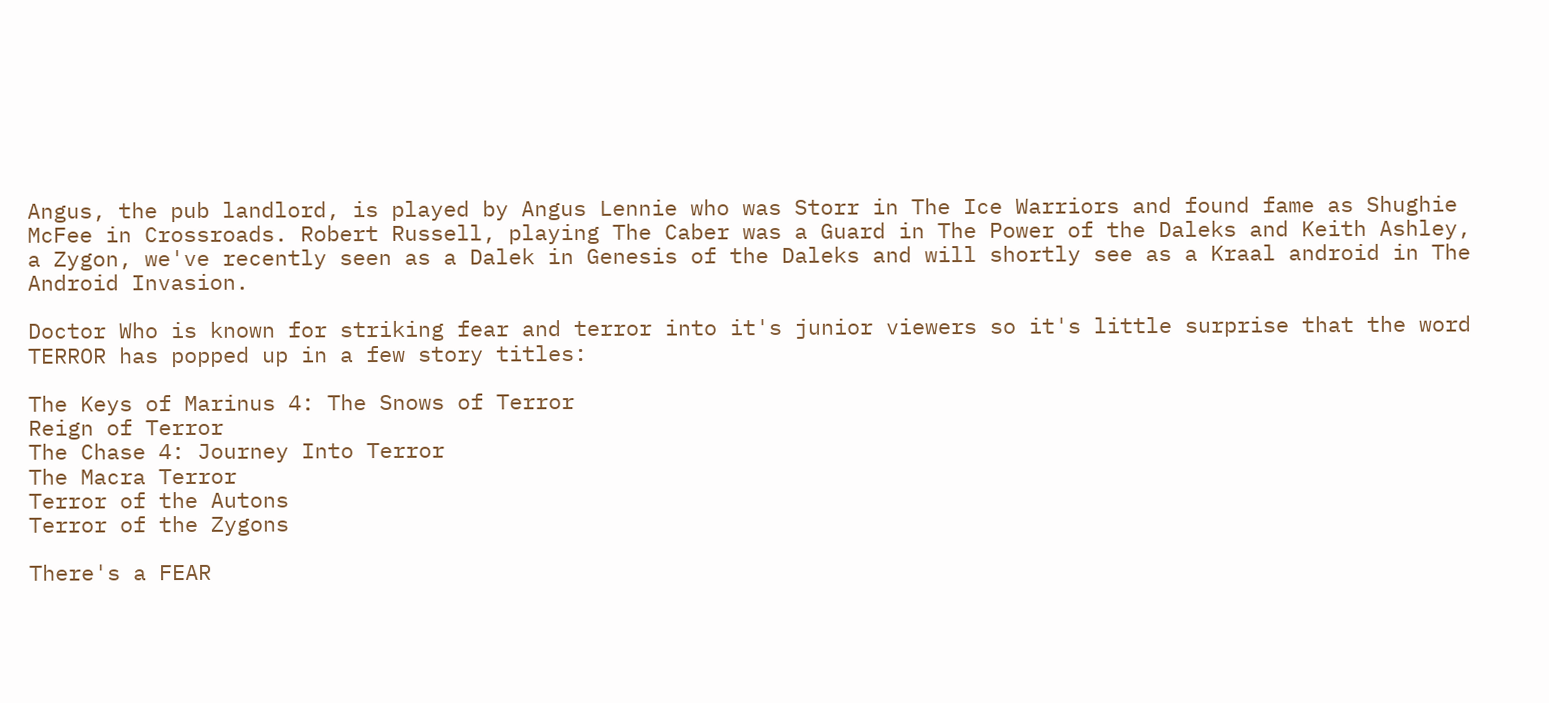Angus, the pub landlord, is played by Angus Lennie who was Storr in The Ice Warriors and found fame as Shughie McFee in Crossroads. Robert Russell, playing The Caber was a Guard in The Power of the Daleks and Keith Ashley, a Zygon, we've recently seen as a Dalek in Genesis of the Daleks and will shortly see as a Kraal android in The Android Invasion.

Doctor Who is known for striking fear and terror into it's junior viewers so it's little surprise that the word TERROR has popped up in a few story titles:

The Keys of Marinus 4: The Snows of Terror
Reign of Terror
The Chase 4: Journey Into Terror
The Macra Terror
Terror of the Autons
Terror of the Zygons

There's a FEAR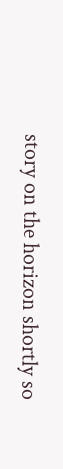story on the horizon shortly so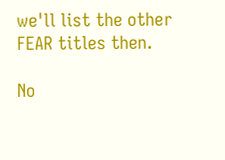we'll list the other FEAR titles then.

No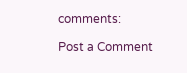comments:

Post a Comment